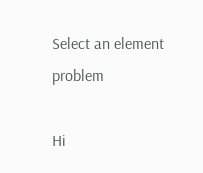Select an element problem

Hi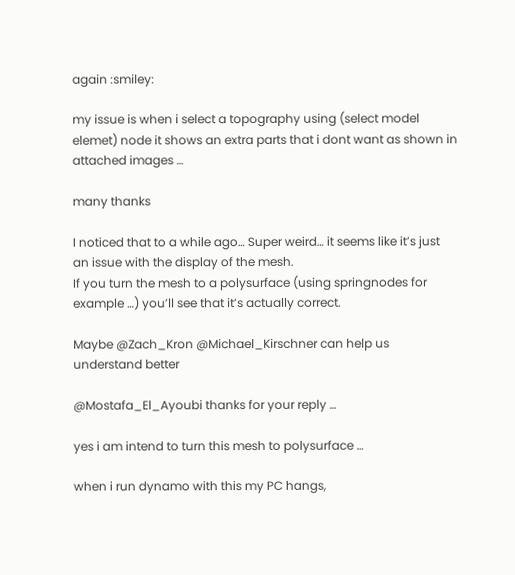again :smiley:

my issue is when i select a topography using (select model elemet) node it shows an extra parts that i dont want as shown in attached images …

many thanks

I noticed that to a while ago… Super weird… it seems like it’s just an issue with the display of the mesh.
If you turn the mesh to a polysurface (using springnodes for example …) you’ll see that it’s actually correct.

Maybe @Zach_Kron @Michael_Kirschner can help us understand better

@Mostafa_El_Ayoubi thanks for your reply …

yes i am intend to turn this mesh to polysurface …

when i run dynamo with this my PC hangs,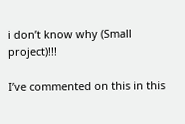i don’t know why (Small project)!!!

I’ve commented on this in this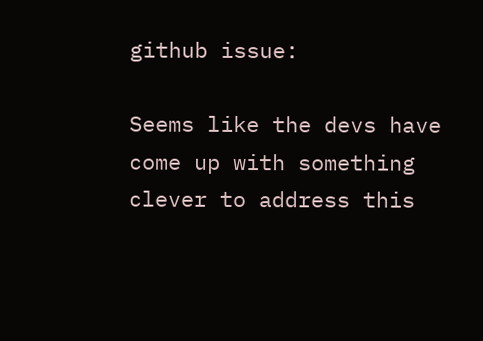github issue:

Seems like the devs have come up with something clever to address this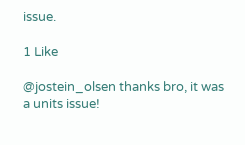issue.

1 Like

@jostein_olsen thanks bro, it was a units issue!